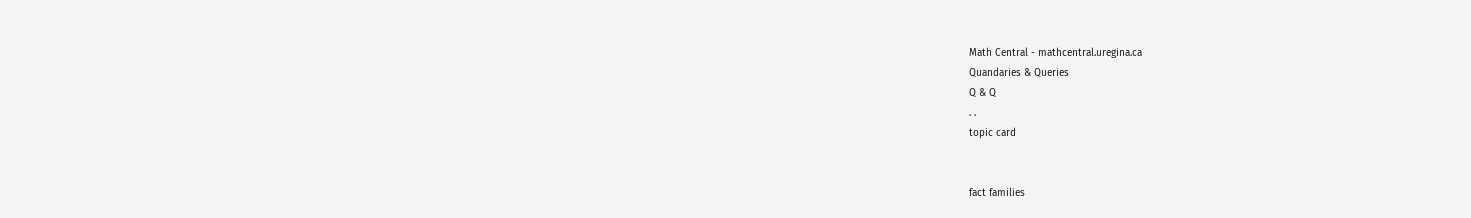Math Central - mathcentral.uregina.ca
Quandaries & Queries
Q & Q
. .
topic card


fact families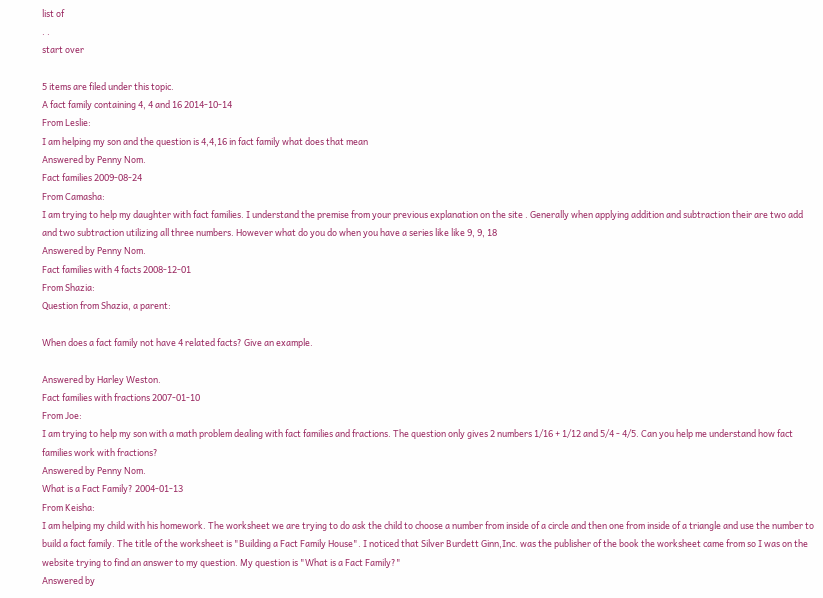list of
. .
start over

5 items are filed under this topic.
A fact family containing 4, 4 and 16 2014-10-14
From Leslie:
I am helping my son and the question is 4,4,16 in fact family what does that mean
Answered by Penny Nom.
Fact families 2009-08-24
From Camasha:
I am trying to help my daughter with fact families. I understand the premise from your previous explanation on the site . Generally when applying addition and subtraction their are two add and two subtraction utilizing all three numbers. However what do you do when you have a series like like 9, 9, 18
Answered by Penny Nom.
Fact families with 4 facts 2008-12-01
From Shazia:
Question from Shazia, a parent:

When does a fact family not have 4 related facts? Give an example.

Answered by Harley Weston.
Fact families with fractions 2007-01-10
From Joe:
I am trying to help my son with a math problem dealing with fact families and fractions. The question only gives 2 numbers 1/16 + 1/12 and 5/4 - 4/5. Can you help me understand how fact families work with fractions?
Answered by Penny Nom.
What is a Fact Family? 2004-01-13
From Keisha:
I am helping my child with his homework. The worksheet we are trying to do ask the child to choose a number from inside of a circle and then one from inside of a triangle and use the number to build a fact family. The title of the worksheet is "Building a Fact Family House". I noticed that Silver Burdett Ginn,Inc. was the publisher of the book the worksheet came from so I was on the website trying to find an answer to my question. My question is "What is a Fact Family?"
Answered by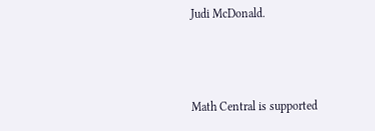Judi McDonald.



Math Central is supported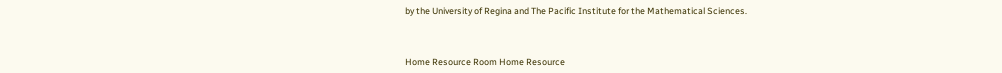by the University of Regina and The Pacific Institute for the Mathematical Sciences.



Home Resource Room Home Resource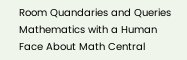Room Quandaries and Queries Mathematics with a Human Face About Math Central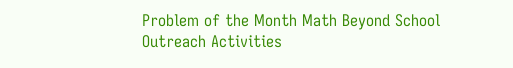Problem of the Month Math Beyond School Outreach Activities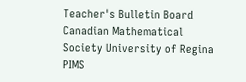Teacher's Bulletin Board Canadian Mathematical Society University of Regina PIMS